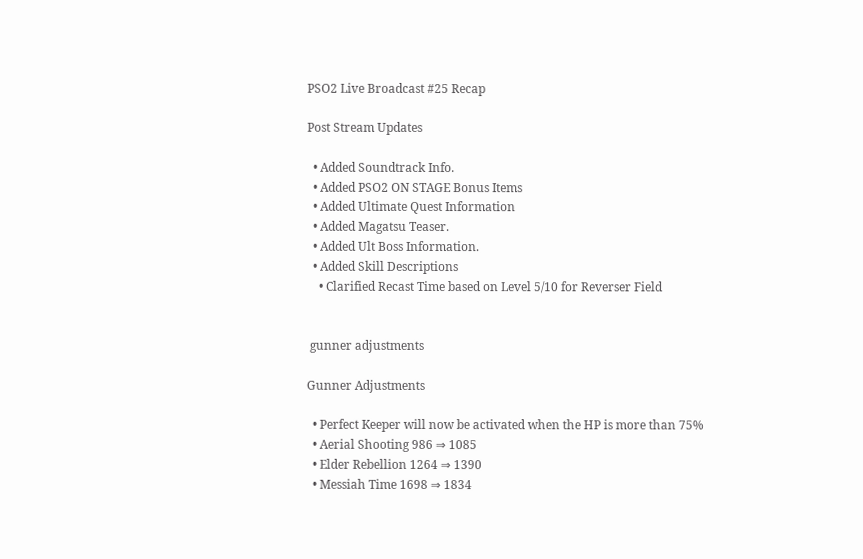PSO2 Live Broadcast #25 Recap

Post Stream Updates

  • Added Soundtrack Info.
  • Added PSO2 ON STAGE Bonus Items
  • Added Ultimate Quest Information
  • Added Magatsu Teaser.
  • Added Ult Boss Information.
  • Added Skill Descriptions
    • Clarified Recast Time based on Level 5/10 for Reverser Field


 gunner adjustments

Gunner Adjustments

  • Perfect Keeper will now be activated when the HP is more than 75%
  • Aerial Shooting 986 ⇒ 1085
  • Elder Rebellion 1264 ⇒ 1390
  • Messiah Time 1698 ⇒ 1834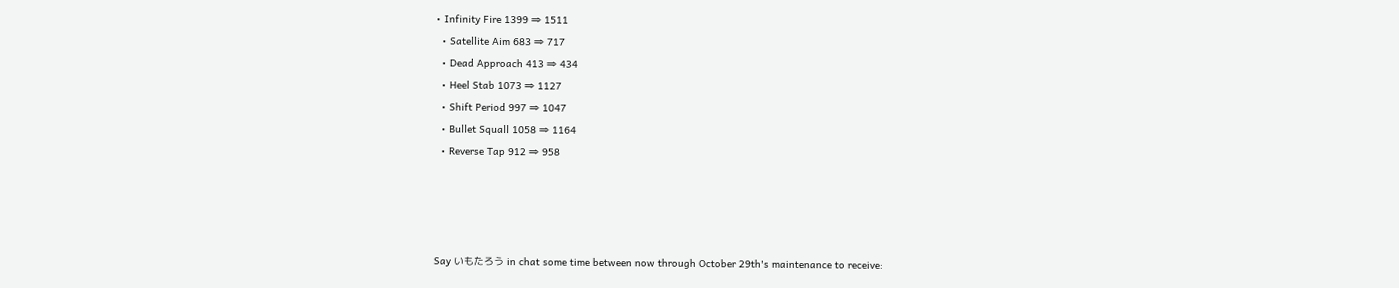• Infinity Fire 1399 ⇒ 1511
  • Satellite Aim 683 ⇒ 717
  • Dead Approach 413 ⇒ 434
  • Heel Stab 1073 ⇒ 1127
  • Shift Period 997 ⇒ 1047
  • Bullet Squall 1058 ⇒ 1164
  • Reverse Tap 912 ⇒ 958




Say いもたろう in chat some time between now through October 29th's maintenance to receive: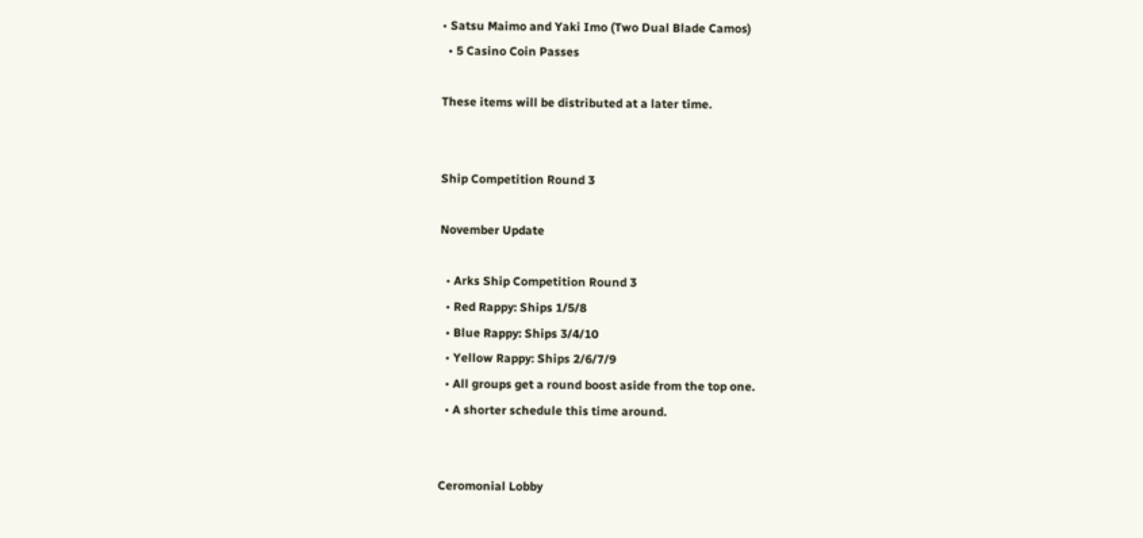• Satsu Maimo and Yaki Imo (Two Dual Blade Camos)
  • 5 Casino Coin Passes

These items will be distributed at a later time.


Ship Competition Round 3

November Update

  • Arks Ship Competition Round 3
  • Red Rappy: Ships 1/5/8
  • Blue Rappy: Ships 3/4/10
  • Yellow Rappy: Ships 2/6/7/9
  • All groups get a round boost aside from the top one.
  • A shorter schedule this time around.


Ceromonial Lobby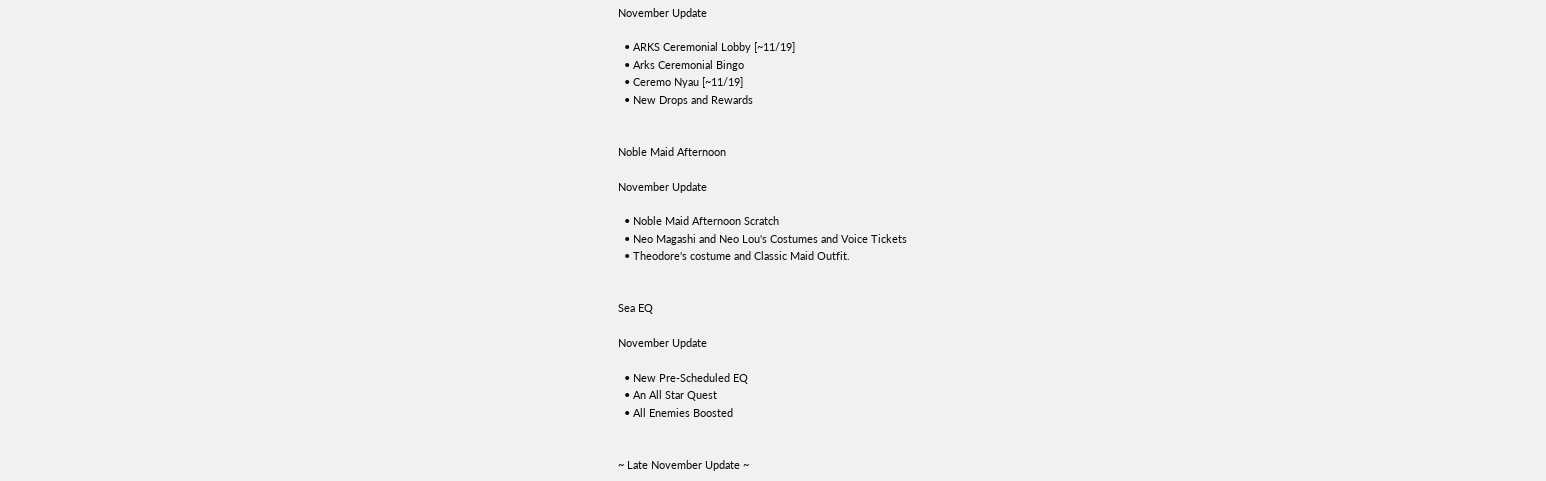November Update

  • ARKS Ceremonial Lobby [~11/19]
  • Arks Ceremonial Bingo
  • Ceremo Nyau [~11/19]
  • New Drops and Rewards


Noble Maid Afternoon

November Update

  • Noble Maid Afternoon Scratch
  • Neo Magashi and Neo Lou's Costumes and Voice Tickets
  • Theodore's costume and Classic Maid Outfit.


Sea EQ

November Update

  • New Pre-Scheduled EQ
  • An All Star Quest
  • All Enemies Boosted


~ Late November Update ~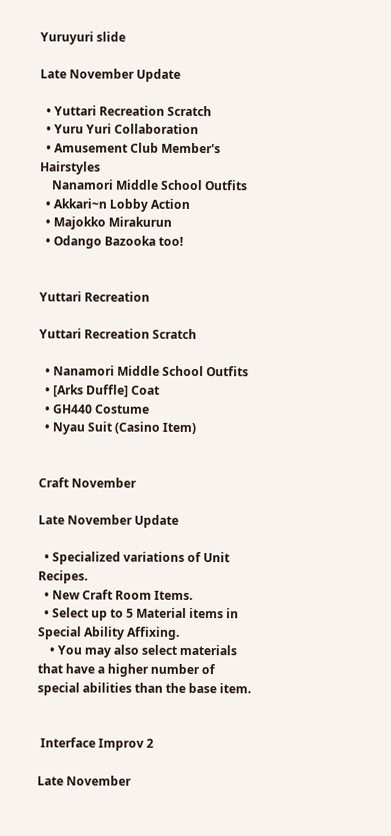Yuruyuri slide

Late November Update

  • Yuttari Recreation Scratch
  • Yuru Yuri Collaboration
  • Amusement Club Member's Hairstyles
    Nanamori Middle School Outfits
  • Akkari~n Lobby Action
  • Majokko Mirakurun
  • Odango Bazooka too!


Yuttari Recreation

Yuttari Recreation Scratch

  • Nanamori Middle School Outfits
  • [Arks Duffle] Coat
  • GH440 Costume
  • Nyau Suit (Casino Item)


Craft November

Late November Update

  • Specialized variations of Unit Recipes.
  • New Craft Room Items.
  • Select up to 5 Material items in Special Ability Affixing.
    • You may also select materials that have a higher number of special abilities than the base item.


 Interface Improv 2

Late November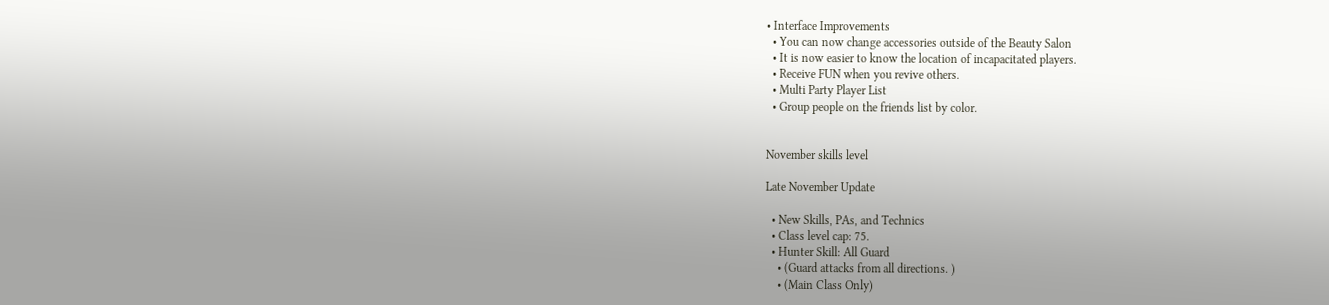• Interface Improvements
  • You can now change accessories outside of the Beauty Salon
  • It is now easier to know the location of incapacitated players.
  • Receive FUN when you revive others.
  • Multi Party Player List
  • Group people on the friends list by color.


November skills level

Late November Update

  • New Skills, PAs, and Technics
  • Class level cap: 75.
  • Hunter Skill: All Guard
    • (Guard attacks from all directions. )
    • (Main Class Only)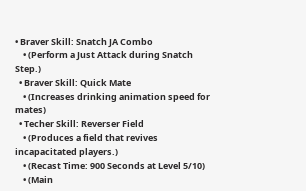• Braver Skill: Snatch JA Combo
    • (Perform a Just Attack during Snatch Step.)
  • Braver Skill: Quick Mate
    • (Increases drinking animation speed for mates)
  • Techer Skill: Reverser Field
    • (Produces a field that revives incapacitated players.)
    • (Recast Time: 900 Seconds at Level 5/10)
    • (Main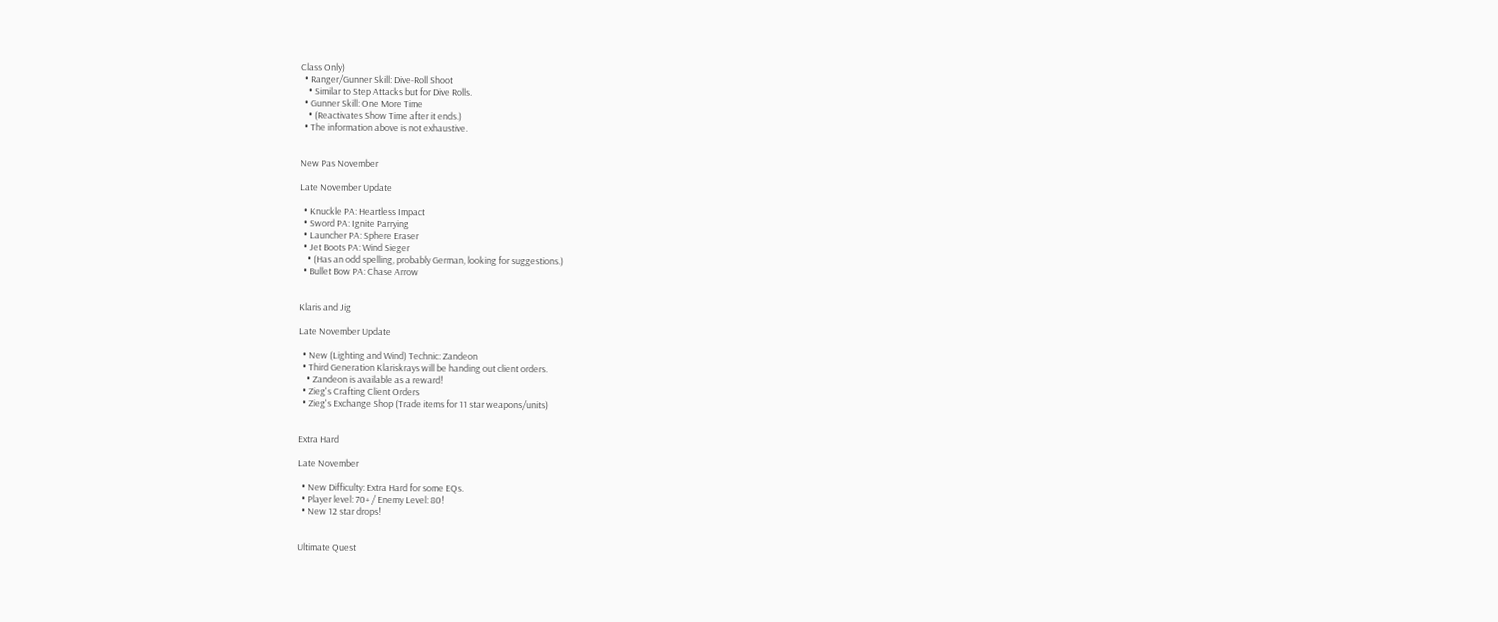Class Only)
  • Ranger/Gunner Skill: Dive-Roll Shoot
    • Similar to Step Attacks but for Dive Rolls.
  • Gunner Skill: One More Time
    • (Reactivates Show Time after it ends.)
  • The information above is not exhaustive.


New Pas November

Late November Update

  • Knuckle PA: Heartless Impact
  • Sword PA: Ignite Parrying
  • Launcher PA: Sphere Eraser
  • Jet Boots PA: Wind Sieger
    • (Has an odd spelling, probably German, looking for suggestions.)
  • Bullet Bow PA: Chase Arrow


Klaris and Jig

Late November Update

  • New (Lighting and Wind) Technic: Zandeon
  • Third Generation Klariskrays will be handing out client orders.
    • Zandeon is available as a reward!
  • Zieg's Crafting Client Orders
  • Zieg's Exchange Shop (Trade items for 11 star weapons/units)


Extra Hard

Late November

  • New Difficulty: Extra Hard for some EQs.
  • Player level: 70+ / Enemy Level: 80!
  • New 12 star drops!


Ultimate Quest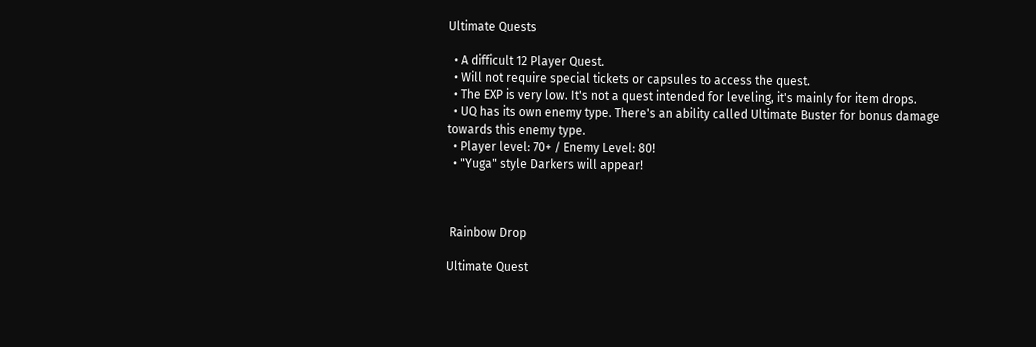Ultimate Quests

  • A difficult 12 Player Quest.
  • Will not require special tickets or capsules to access the quest.
  • The EXP is very low. It's not a quest intended for leveling, it's mainly for item drops.
  • UQ has its own enemy type. There's an ability called Ultimate Buster for bonus damage towards this enemy type.
  • Player level: 70+ / Enemy Level: 80!
  • "Yuga" style Darkers will appear!



 Rainbow Drop

Ultimate Quest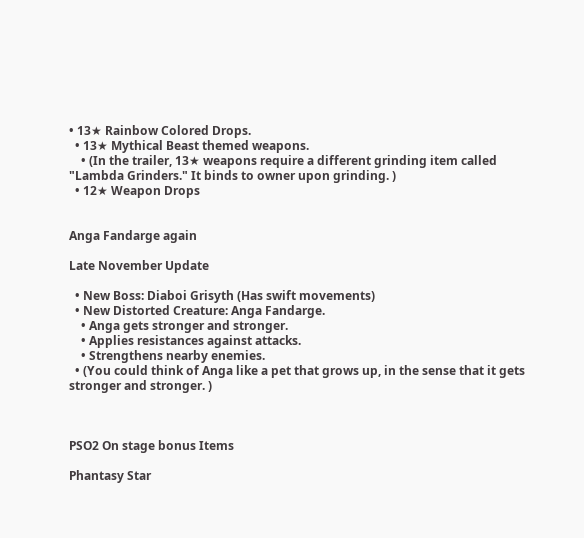• 13★ Rainbow Colored Drops.
  • 13★ Mythical Beast themed weapons.
    • (In the trailer, 13★ weapons require a different grinding item called "Lambda Grinders." It binds to owner upon grinding. )
  • 12★ Weapon Drops


Anga Fandarge again

Late November Update

  • New Boss: Diaboi Grisyth (Has swift movements)
  • New Distorted Creature: Anga Fandarge.
    • Anga gets stronger and stronger.
    • Applies resistances against attacks.
    • Strengthens nearby enemies.
  • (You could think of Anga like a pet that grows up, in the sense that it gets stronger and stronger. )



PSO2 On stage bonus Items

Phantasy Star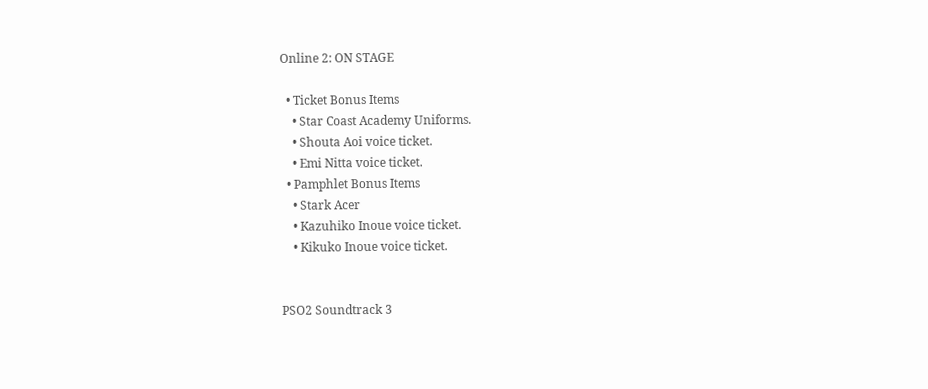Online 2: ON STAGE

  • Ticket Bonus Items
    • Star Coast Academy Uniforms.
    • Shouta Aoi voice ticket.
    • Emi Nitta voice ticket.
  • Pamphlet Bonus Items
    • Stark Acer
    • Kazuhiko Inoue voice ticket.
    • Kikuko Inoue voice ticket.


PSO2 Soundtrack 3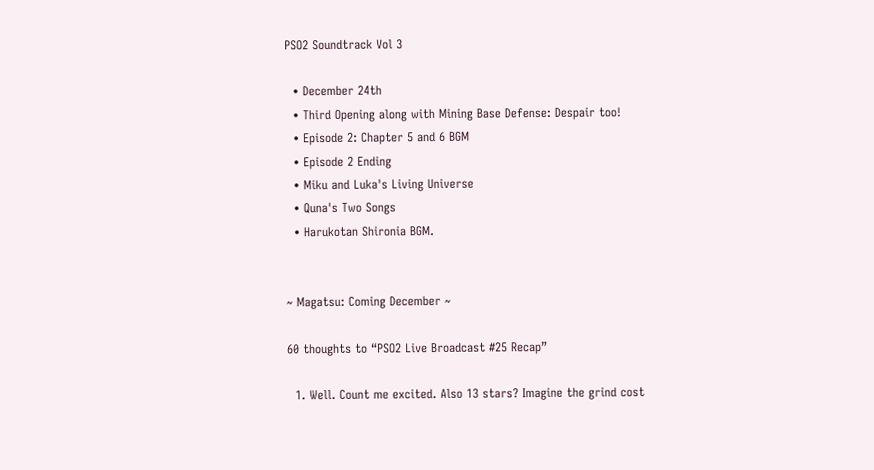PSO2 Soundtrack Vol 3

  • December 24th
  • Third Opening along with Mining Base Defense: Despair too!
  • Episode 2: Chapter 5 and 6 BGM
  • Episode 2 Ending
  • Miku and Luka's Living Universe
  • Quna's Two Songs
  • Harukotan Shironia BGM.


~ Magatsu: Coming December ~

60 thoughts to “PSO2 Live Broadcast #25 Recap”

  1. Well. Count me excited. Also 13 stars? Imagine the grind cost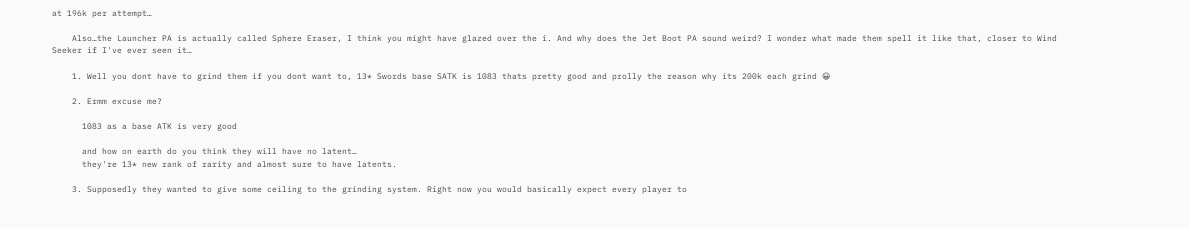at 196k per attempt…

    Also…the Launcher PA is actually called Sphere Eraser, I think you might have glazed over the i. And why does the Jet Boot PA sound weird? I wonder what made them spell it like that, closer to Wind Seeker if I've ever seen it…

    1. Well you dont have to grind them if you dont want to, 13* Swords base SATK is 1083 thats pretty good and prolly the reason why its 200k each grind 😀

    2. Ermm excuse me?

      1083 as a base ATK is very good

      and how on earth do you think they will have no latent…
      they're 13* new rank of rarity and almost sure to have latents.

    3. Supposedly they wanted to give some ceiling to the grinding system. Right now you would basically expect every player to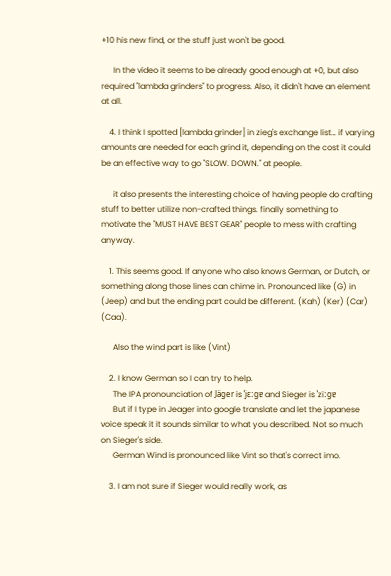+10 his new find, or the stuff just won't be good.

      In the video it seems to be already good enough at +0, but also required "lambda grinders" to progress. Also, it didn't have an element at all.

    4. I think I spotted [lambda grinder] in zieg's exchange list… if varying amounts are needed for each grind it, depending on the cost it could be an effective way to go "SLOW. DOWN." at people.

      it also presents the interesting choice of having people do crafting stuff to better utilize non-crafted things. finally something to motivate the "MUST HAVE BEST GEAR" people to mess with crafting anyway.

    1. This seems good. If anyone who also knows German, or Dutch, or something along those lines can chime in. Pronounced like (G) in (Jeep) and but the ending part could be different. (Kah) (Ker) (Car) (Caa).

      Also the wind part is like (Vint)

    2. I know German so I can try to help.
      The IPA pronounciation of Jäger is ˈjɛːɡɐ and Sieger is ˈziːɡɐ
      But if I type in Jeager into google translate and let the japanese voice speak it it sounds similar to what you described. Not so much on Sieger's side.
      German Wind is pronounced like Vint so that's correct imo.

    3. I am not sure if Sieger would really work, as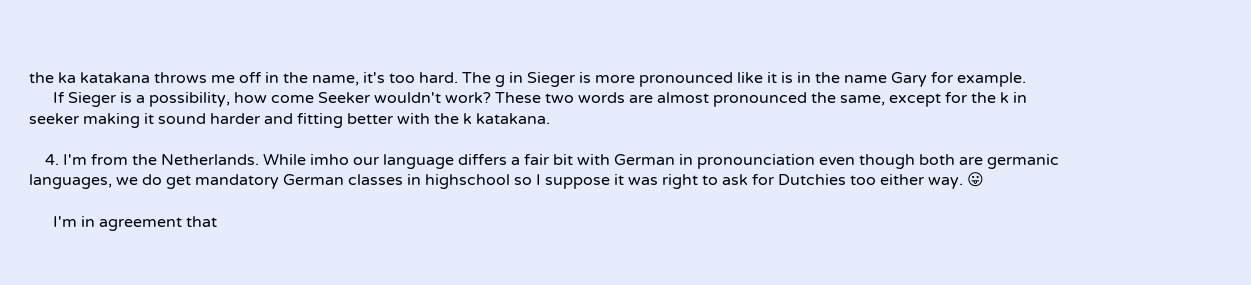the ka katakana throws me off in the name, it's too hard. The g in Sieger is more pronounced like it is in the name Gary for example.
      If Sieger is a possibility, how come Seeker wouldn't work? These two words are almost pronounced the same, except for the k in seeker making it sound harder and fitting better with the k katakana.

    4. I'm from the Netherlands. While imho our language differs a fair bit with German in pronounciation even though both are germanic languages, we do get mandatory German classes in highschool so I suppose it was right to ask for Dutchies too either way. 😛

      I'm in agreement that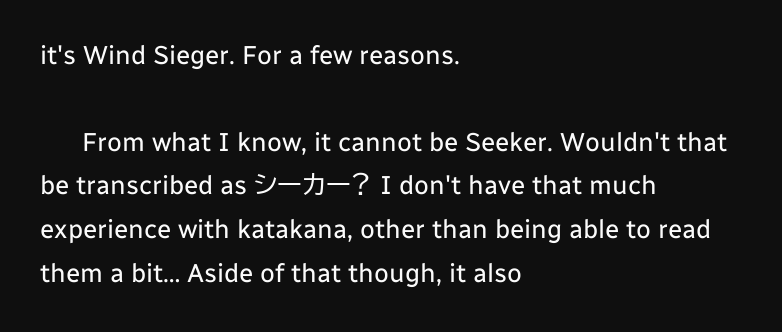it's Wind Sieger. For a few reasons.

      From what I know, it cannot be Seeker. Wouldn't that be transcribed as シーカー? I don't have that much experience with katakana, other than being able to read them a bit… Aside of that though, it also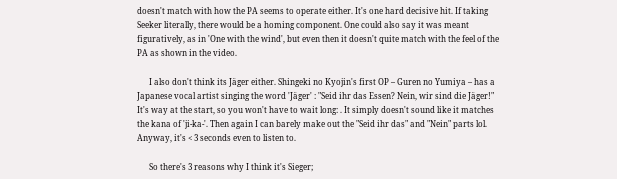doesn't match with how the PA seems to operate either. It's one hard decisive hit. If taking Seeker literally, there would be a homing component. One could also say it was meant figuratively, as in 'One with the wind', but even then it doesn't quite match with the feel of the PA as shown in the video.

      I also don't think its Jäger either. Shingeki no Kyojin's first OP – Guren no Yumiya – has a Japanese vocal artist singing the word 'Jäger' : "Seid ihr das Essen? Nein, wir sind die Jäger!" It's way at the start, so you won't have to wait long: . It simply doesn't sound like it matches the kana of 'ji-ka-'. Then again I can barely make out the "Seid ihr das" and "Nein" parts lol. Anyway, it's < 3 seconds even to listen to.

      So there's 3 reasons why I think it's Sieger;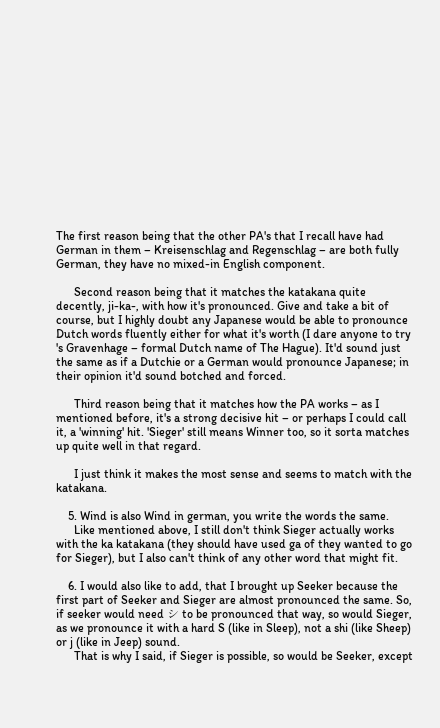The first reason being that the other PA's that I recall have had German in them – Kreisenschlag and Regenschlag – are both fully German, they have no mixed-in English component.

      Second reason being that it matches the katakana quite decently, ji-ka-, with how it's pronounced. Give and take a bit of course, but I highly doubt any Japanese would be able to pronounce Dutch words fluently either for what it's worth (I dare anyone to try 's Gravenhage – formal Dutch name of The Hague). It'd sound just the same as if a Dutchie or a German would pronounce Japanese; in their opinion it'd sound botched and forced.

      Third reason being that it matches how the PA works – as I mentioned before, it's a strong decisive hit – or perhaps I could call it, a 'winning' hit. 'Sieger' still means Winner too, so it sorta matches up quite well in that regard.

      I just think it makes the most sense and seems to match with the katakana.

    5. Wind is also Wind in german, you write the words the same.
      Like mentioned above, I still don't think Sieger actually works with the ka katakana (they should have used ga of they wanted to go for Sieger), but I also can't think of any other word that might fit.

    6. I would also like to add, that I brought up Seeker because the first part of Seeker and Sieger are almost pronounced the same. So, if seeker would need シ to be pronounced that way, so would Sieger, as we pronounce it with a hard S (like in Sleep), not a shi (like Sheep) or j (like in Jeep) sound.
      That is why I said, if Sieger is possible, so would be Seeker, except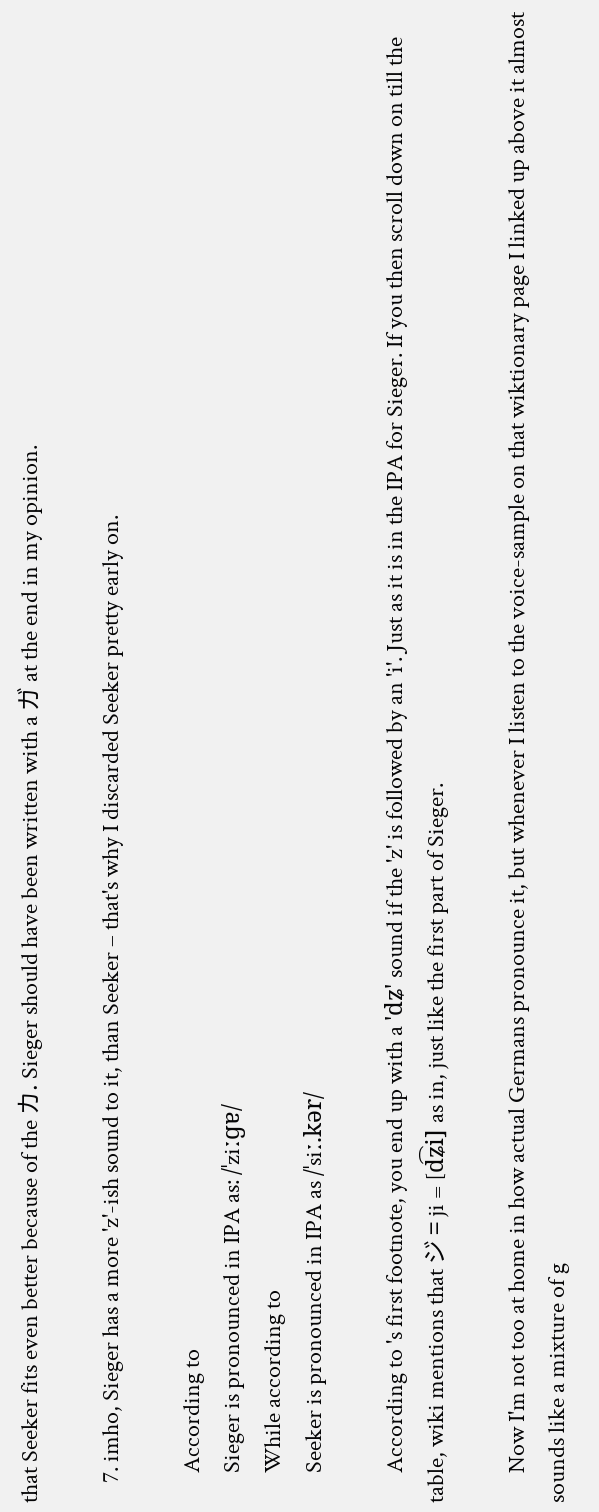that Seeker fits even better because of the カ. Sieger should have been written with a ガ at the end in my opinion.

    7. imho, Sieger has a more 'z'-ish sound to it, than Seeker – that's why I discarded Seeker pretty early on.

      According to
      Sieger is pronounced in IPA as: /ˈziːɡɐ/
      While according to
      Seeker is pronounced in IPA as /ˈsiː.kər/

      According to 's first footnote, you end up with a 'dʑ' sound if the 'z' is followed by an 'i'. Just as it is in the IPA for Sieger. If you then scroll down on till the table, wiki mentions that ジ = ji = [d͡ʑi] as in, just like the first part of Sieger.

      Now I'm not too at home in how actual Germans pronounce it, but whenever I listen to the voice-sample on that wiktionary page I linked up above it almost sounds like a mixture of g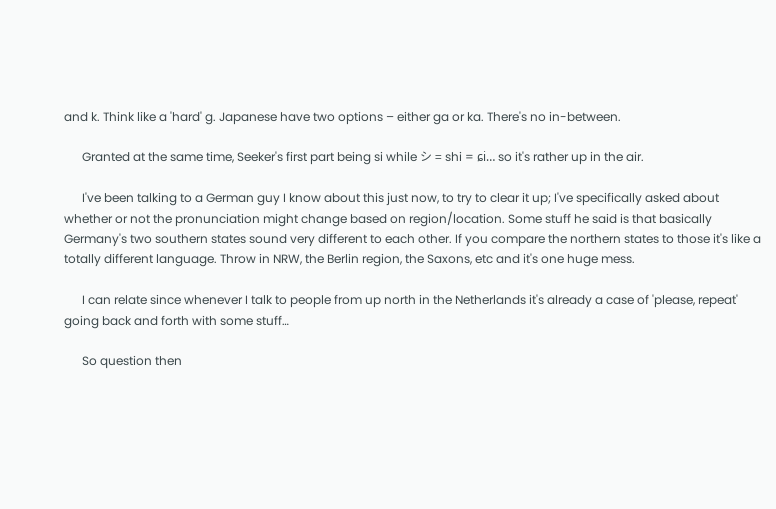and k. Think like a 'hard' g. Japanese have two options – either ga or ka. There's no in-between.

      Granted at the same time, Seeker's first part being si while シ = shi = ɕi… so it's rather up in the air.

      I've been talking to a German guy I know about this just now, to try to clear it up; I've specifically asked about whether or not the pronunciation might change based on region/location. Some stuff he said is that basically Germany's two southern states sound very different to each other. If you compare the northern states to those it's like a totally different language. Throw in NRW, the Berlin region, the Saxons, etc and it's one huge mess.

      I can relate since whenever I talk to people from up north in the Netherlands it's already a case of 'please, repeat' going back and forth with some stuff…

      So question then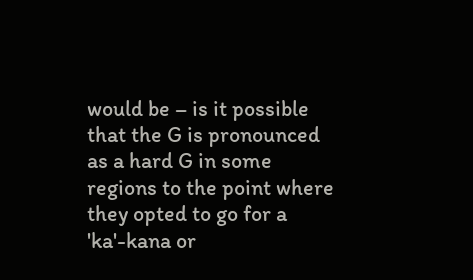would be – is it possible that the G is pronounced as a hard G in some regions to the point where they opted to go for a 'ka'-kana or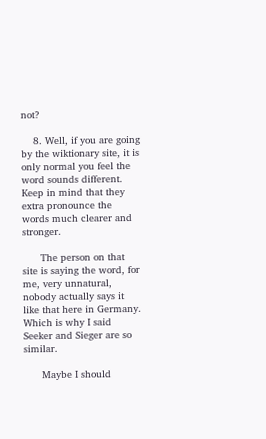not?

    8. Well, if you are going by the wiktionary site, it is only normal you feel the word sounds different. Keep in mind that they extra pronounce the words much clearer and stronger.

      The person on that site is saying the word, for me, very unnatural, nobody actually says it like that here in Germany. Which is why I said Seeker and Sieger are so similar.

      Maybe I should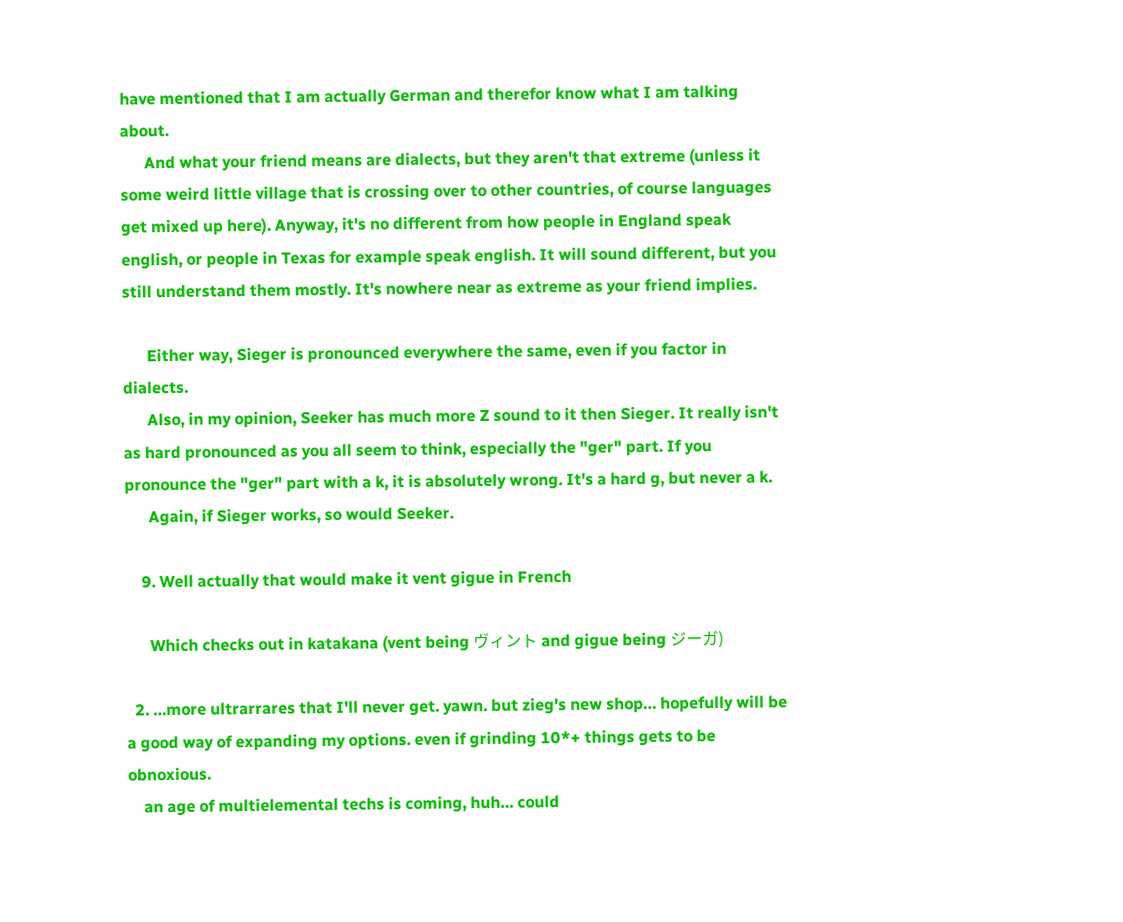have mentioned that I am actually German and therefor know what I am talking about.
      And what your friend means are dialects, but they aren't that extreme (unless it some weird little village that is crossing over to other countries, of course languages get mixed up here). Anyway, it's no different from how people in England speak english, or people in Texas for example speak english. It will sound different, but you still understand them mostly. It's nowhere near as extreme as your friend implies.

      Either way, Sieger is pronounced everywhere the same, even if you factor in dialects.
      Also, in my opinion, Seeker has much more Z sound to it then Sieger. It really isn't as hard pronounced as you all seem to think, especially the "ger" part. If you pronounce the "ger" part with a k, it is absolutely wrong. It's a hard g, but never a k.
      Again, if Sieger works, so would Seeker.

    9. Well actually that would make it vent gigue in French

      Which checks out in katakana (vent being ヴィント and gigue being ジーガ)

  2. …more ultrarrares that I'll never get. yawn. but zieg's new shop… hopefully will be a good way of expanding my options. even if grinding 10*+ things gets to be obnoxious.
    an age of multielemental techs is coming, huh… could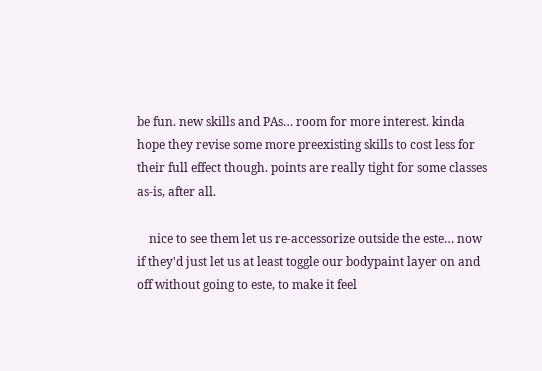be fun. new skills and PAs… room for more interest. kinda hope they revise some more preexisting skills to cost less for their full effect though. points are really tight for some classes as-is, after all.

    nice to see them let us re-accessorize outside the este… now if they'd just let us at least toggle our bodypaint layer on and off without going to este, to make it feel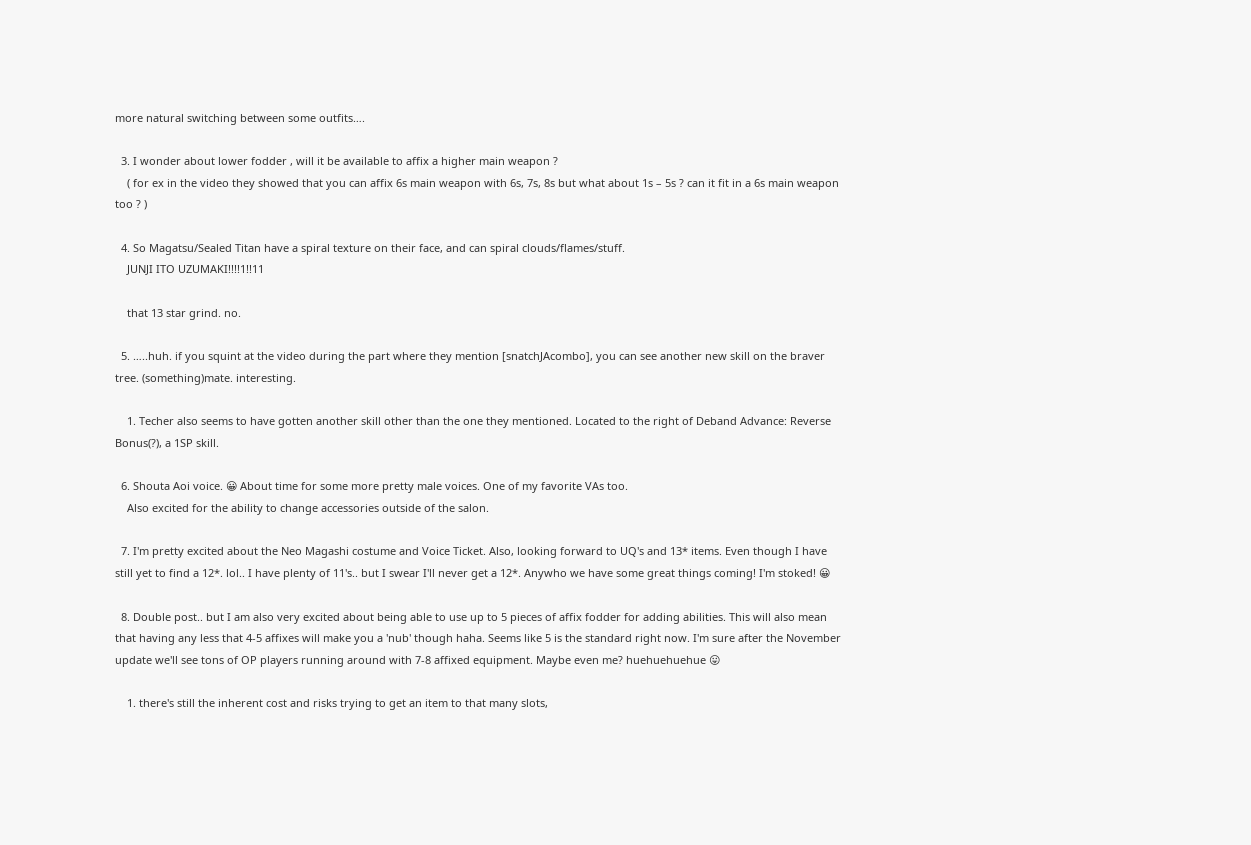more natural switching between some outfits….

  3. I wonder about lower fodder , will it be available to affix a higher main weapon ?
    ( for ex in the video they showed that you can affix 6s main weapon with 6s, 7s, 8s but what about 1s – 5s ? can it fit in a 6s main weapon too ? )

  4. So Magatsu/Sealed Titan have a spiral texture on their face, and can spiral clouds/flames/stuff.
    JUNJI ITO UZUMAKI!!!!1!!11

    that 13 star grind. no.

  5. …..huh. if you squint at the video during the part where they mention [snatchJAcombo], you can see another new skill on the braver tree. (something)mate. interesting.

    1. Techer also seems to have gotten another skill other than the one they mentioned. Located to the right of Deband Advance: Reverse Bonus(?), a 1SP skill.

  6. Shouta Aoi voice. 😀 About time for some more pretty male voices. One of my favorite VAs too.
    Also excited for the ability to change accessories outside of the salon.

  7. I'm pretty excited about the Neo Magashi costume and Voice Ticket. Also, looking forward to UQ's and 13* items. Even though I have still yet to find a 12*. lol.. I have plenty of 11's.. but I swear I'll never get a 12*. Anywho we have some great things coming! I'm stoked! 😀

  8. Double post.. but I am also very excited about being able to use up to 5 pieces of affix fodder for adding abilities. This will also mean that having any less that 4-5 affixes will make you a 'nub' though haha. Seems like 5 is the standard right now. I'm sure after the November update we'll see tons of OP players running around with 7-8 affixed equipment. Maybe even me? huehuehuehue 😛

    1. there's still the inherent cost and risks trying to get an item to that many slots,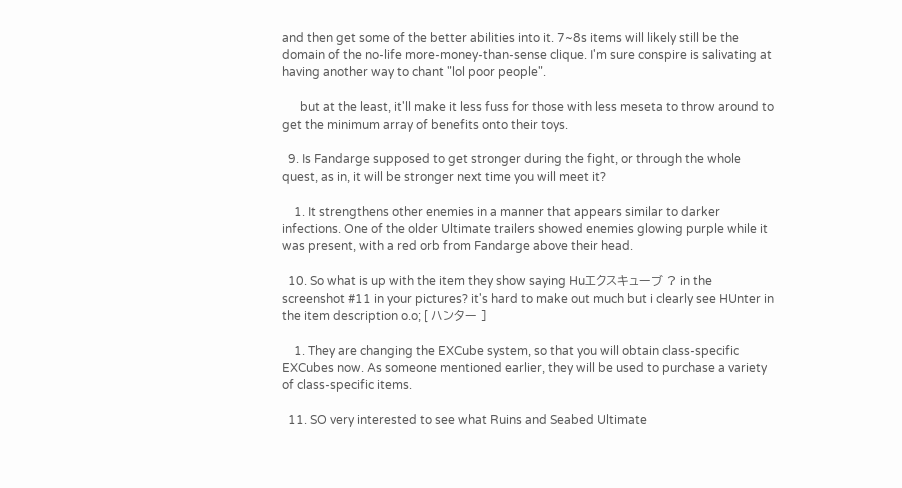and then get some of the better abilities into it. 7~8s items will likely still be the domain of the no-life more-money-than-sense clique. I'm sure conspire is salivating at having another way to chant "lol poor people".

      but at the least, it'll make it less fuss for those with less meseta to throw around to get the minimum array of benefits onto their toys.

  9. Is Fandarge supposed to get stronger during the fight, or through the whole quest, as in, it will be stronger next time you will meet it?

    1. It strengthens other enemies in a manner that appears similar to darker infections. One of the older Ultimate trailers showed enemies glowing purple while it was present, with a red orb from Fandarge above their head.

  10. So what is up with the item they show saying Huエクスキューブ ? in the screenshot #11 in your pictures? it's hard to make out much but i clearly see HUnter in the item description o.o; [ ハンター ]

    1. They are changing the EXCube system, so that you will obtain class-specific EXCubes now. As someone mentioned earlier, they will be used to purchase a variety of class-specific items.

  11. SO very interested to see what Ruins and Seabed Ultimate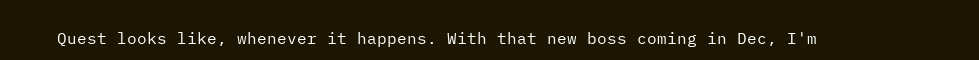Quest looks like, whenever it happens. With that new boss coming in Dec, I'm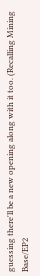guessing there'll be a new opening along with it too. (Recalling Mining Base/EP2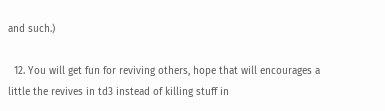and such.)

  12. You will get fun for reviving others, hope that will encourages a little the revives in td3 instead of killing stuff in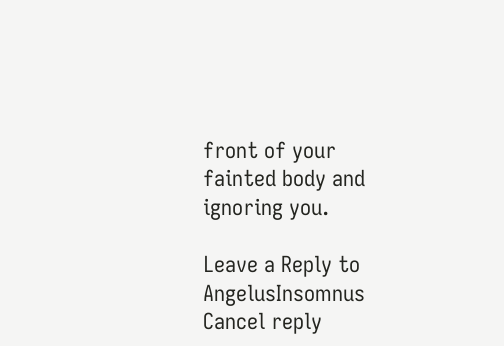front of your fainted body and ignoring you.

Leave a Reply to AngelusInsomnus Cancel reply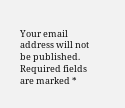Your email address will not be published. Required fields are marked *